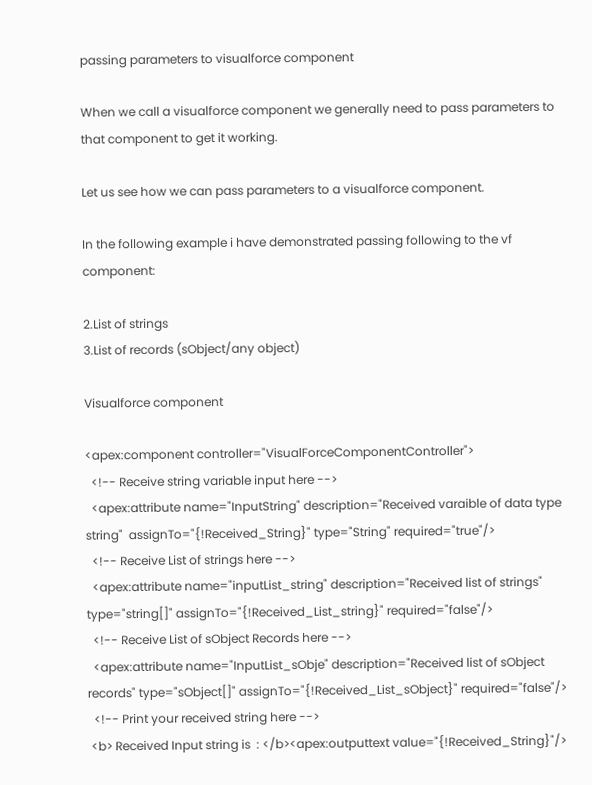passing parameters to visualforce component

When we call a visualforce component we generally need to pass parameters to that component to get it working.

Let us see how we can pass parameters to a visualforce component.

In the following example i have demonstrated passing following to the vf component:

2.List of strings
3.List of records (sObject/any object)

Visualforce component

<apex:component controller="VisualForceComponentController">
  <!-- Receive string variable input here -->
  <apex:attribute name="InputString" description="Received varaible of data type string"  assignTo="{!Received_String}" type="String" required="true"/>
  <!-- Receive List of strings here -->
  <apex:attribute name="inputList_string" description="Received list of strings" type="string[]" assignTo="{!Received_List_string}" required="false"/>
  <!-- Receive List of sObject Records here -->
  <apex:attribute name="InputList_sObje" description="Received list of sObject records" type="sObject[]" assignTo="{!Received_List_sObject}" required="false"/>
  <!-- Print your received string here -->
 <b> Received Input string is  : </b><apex:outputtext value="{!Received_String}"/>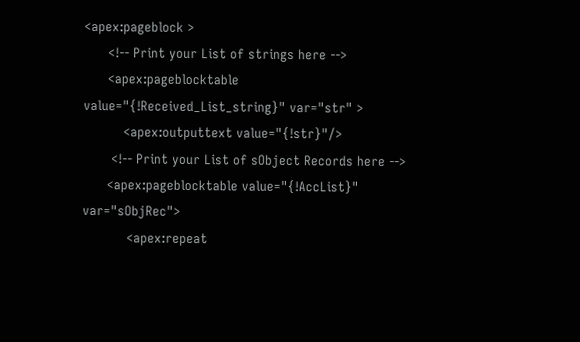<apex:pageblock >
      <!-- Print your List of strings here -->
      <apex:pageblocktable value="{!Received_List_string}" var="str" >
          <apex:outputtext value="{!str}"/>
       <!-- Print your List of sObject Records here -->
      <apex:pageblocktable value="{!AccList}" var="sObjRec">
           <apex:repeat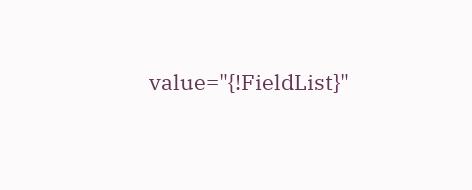value="{!FieldList}"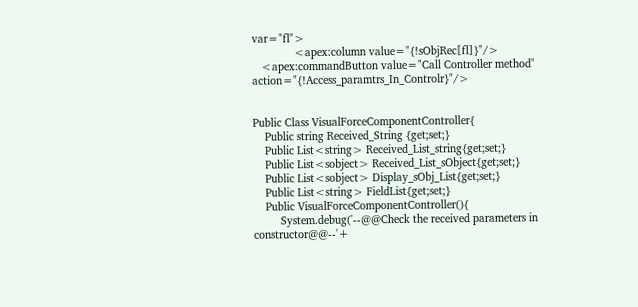var="fl">
              <apex:column value="{!sObjRec[fl]}"/>
   <apex:commandButton value="Call Controller method" action="{!Access_paramtrs_In_Controlr}"/>


Public Class VisualForceComponentController{
    Public string Received_String {get;set;}
    Public List<string> Received_List_string{get;set;}
    Public List<sobject> Received_List_sObject{get;set;}
    Public List<sobject> Display_sObj_List{get;set;}
    Public List<string> FieldList{get;set;}
    Public VisualForceComponentController(){
         System.debug('--@@Check the received parameters in constructor@@--'+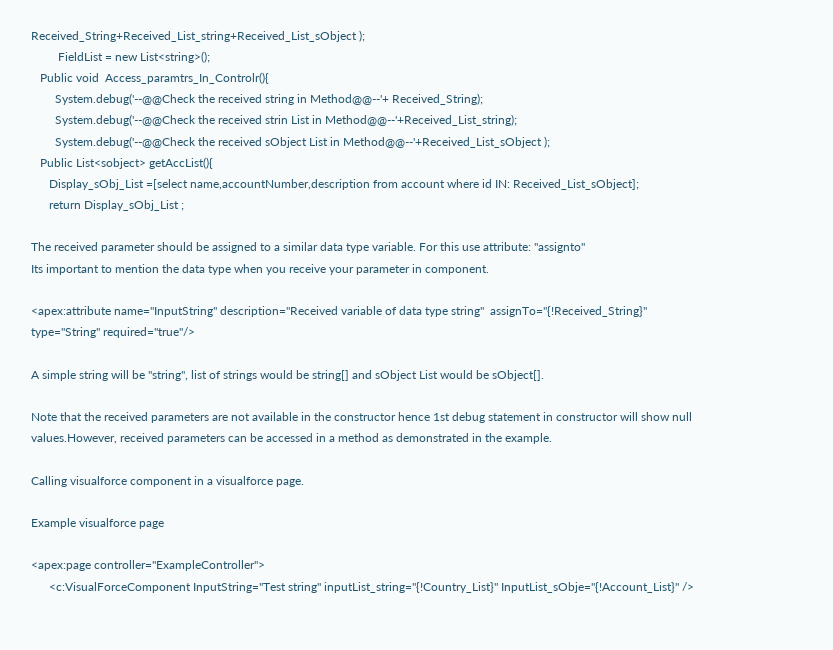Received_String+Received_List_string+Received_List_sObject );
         FieldList = new List<string>();
   Public void  Access_paramtrs_In_Controlr(){
        System.debug('--@@Check the received string in Method@@--'+ Received_String);
        System.debug('--@@Check the received strin List in Method@@--'+Received_List_string);
        System.debug('--@@Check the received sObject List in Method@@--'+Received_List_sObject );
   Public List<sobject> getAccList(){
      Display_sObj_List =[select name,accountNumber,description from account where id IN: Received_List_sObject];
      return Display_sObj_List ;

The received parameter should be assigned to a similar data type variable. For this use attribute: "assignto"
Its important to mention the data type when you receive your parameter in component.

<apex:attribute name="InputString" description="Received variable of data type string"  assignTo="{!Received_String}" type="String" required="true"/>

A simple string will be "string", list of strings would be string[] and sObject List would be sObject[].

Note that the received parameters are not available in the constructor hence 1st debug statement in constructor will show null values.However, received parameters can be accessed in a method as demonstrated in the example.

Calling visualforce component in a visualforce page.

Example visualforce page

<apex:page controller="ExampleController">
      <c:VisualForceComponent InputString="Test string" inputList_string="{!Country_List}" InputList_sObje="{!Account_List}" />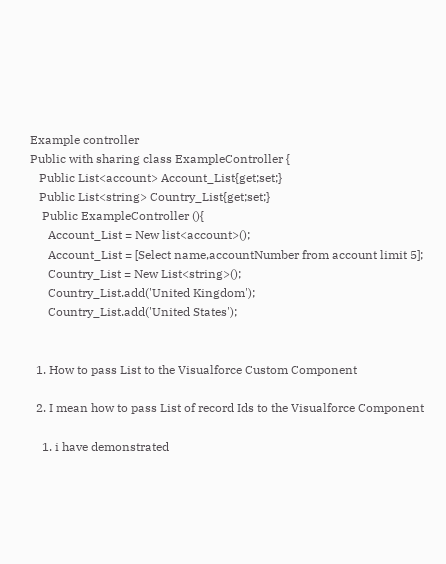Example controller
Public with sharing class ExampleController {
   Public List<account> Account_List{get;set;}
   Public List<string> Country_List{get;set;}
    Public ExampleController (){
      Account_List = New list<account>();
      Account_List = [Select name,accountNumber from account limit 5];
      Country_List = New List<string>();
      Country_List.add('United Kingdom');
      Country_List.add('United States');


  1. How to pass List to the Visualforce Custom Component

  2. I mean how to pass List of record Ids to the Visualforce Component

    1. i have demonstrated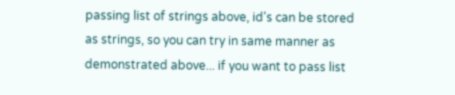passing list of strings above, id's can be stored as strings, so you can try in same manner as demonstrated above... if you want to pass list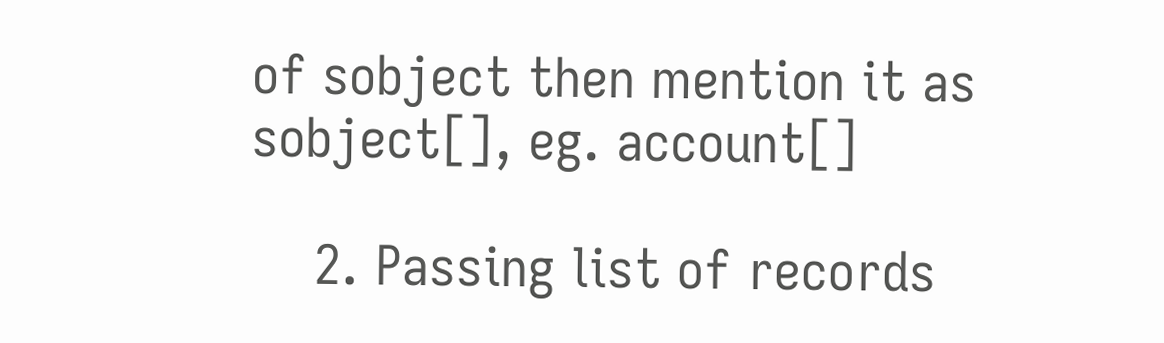of sobject then mention it as sobject[], eg. account[]

    2. Passing list of records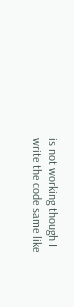is not working though I write the code same like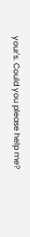your's. Could you please help me?